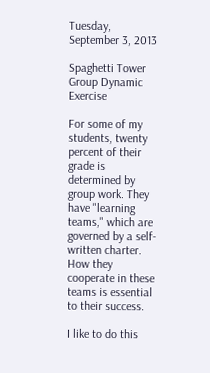Tuesday, September 3, 2013

Spaghetti Tower Group Dynamic Exercise

For some of my students, twenty percent of their grade is determined by group work. They have "learning teams," which are governed by a self-written charter. How they cooperate in these teams is essential to their success.

I like to do this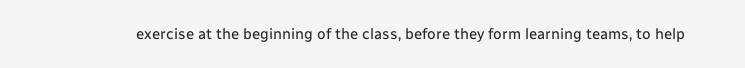exercise at the beginning of the class, before they form learning teams, to help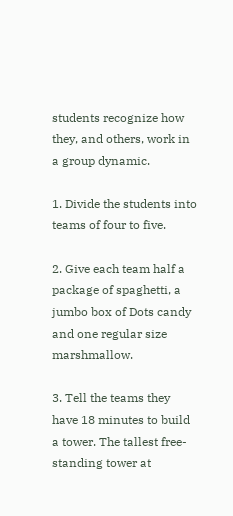students recognize how they, and others, work in a group dynamic.

1. Divide the students into teams of four to five.

2. Give each team half a package of spaghetti, a jumbo box of Dots candy and one regular size marshmallow.

3. Tell the teams they have 18 minutes to build a tower. The tallest free-standing tower at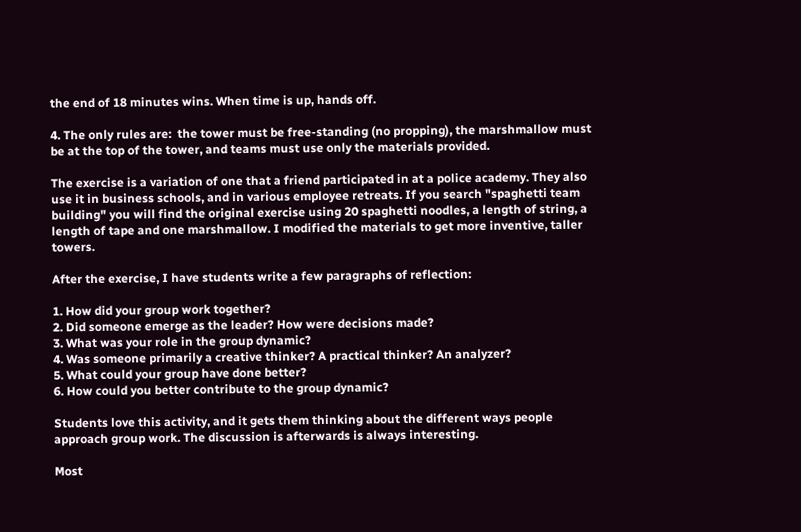the end of 18 minutes wins. When time is up, hands off.

4. The only rules are:  the tower must be free-standing (no propping), the marshmallow must be at the top of the tower, and teams must use only the materials provided.

The exercise is a variation of one that a friend participated in at a police academy. They also use it in business schools, and in various employee retreats. If you search "spaghetti team building" you will find the original exercise using 20 spaghetti noodles, a length of string, a length of tape and one marshmallow. I modified the materials to get more inventive, taller towers.

After the exercise, I have students write a few paragraphs of reflection:

1. How did your group work together?
2. Did someone emerge as the leader? How were decisions made?
3. What was your role in the group dynamic?
4. Was someone primarily a creative thinker? A practical thinker? An analyzer?
5. What could your group have done better?
6. How could you better contribute to the group dynamic?

Students love this activity, and it gets them thinking about the different ways people approach group work. The discussion is afterwards is always interesting.

Most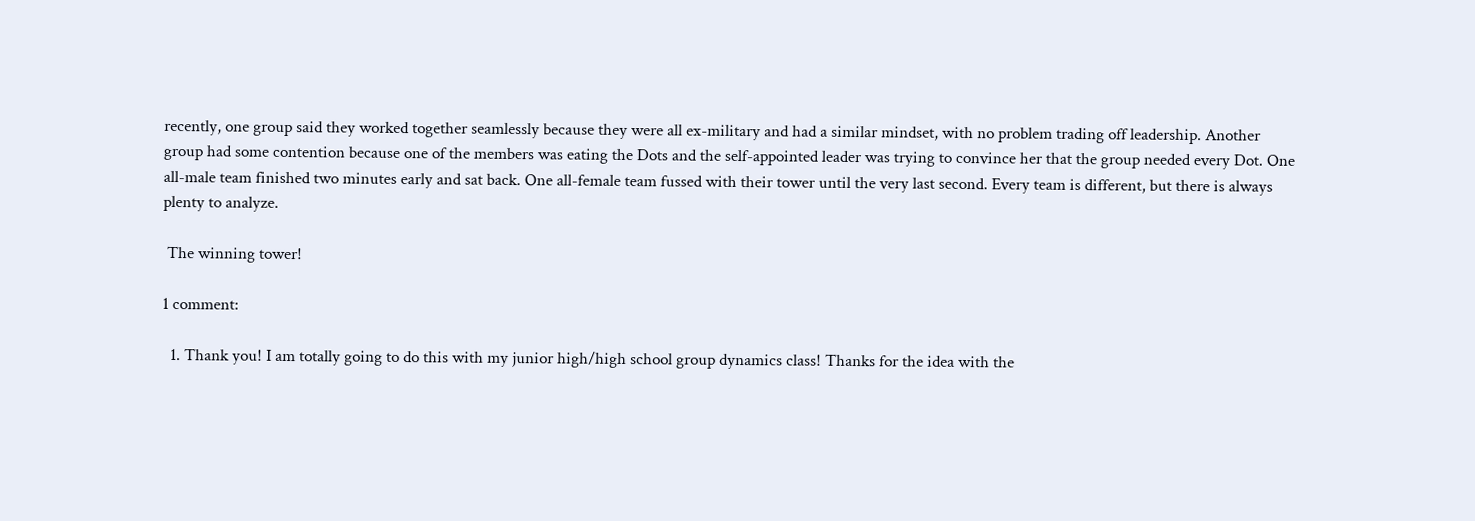recently, one group said they worked together seamlessly because they were all ex-military and had a similar mindset, with no problem trading off leadership. Another group had some contention because one of the members was eating the Dots and the self-appointed leader was trying to convince her that the group needed every Dot. One all-male team finished two minutes early and sat back. One all-female team fussed with their tower until the very last second. Every team is different, but there is always plenty to analyze.

 The winning tower!

1 comment:

  1. Thank you! I am totally going to do this with my junior high/high school group dynamics class! Thanks for the idea with the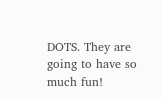DOTS. They are going to have so much fun!